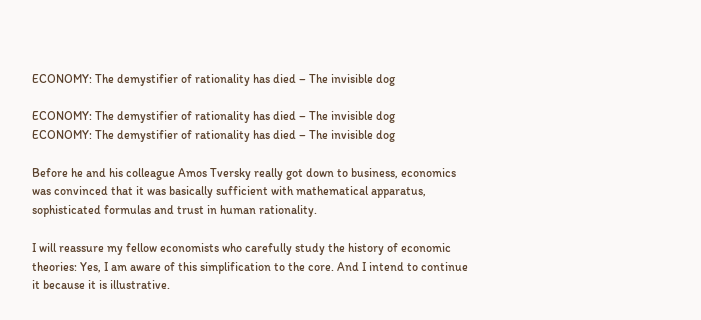ECONOMY: The demystifier of rationality has died – The invisible dog

ECONOMY: The demystifier of rationality has died – The invisible dog
ECONOMY: The demystifier of rationality has died – The invisible dog

Before he and his colleague Amos Tversky really got down to business, economics was convinced that it was basically sufficient with mathematical apparatus, sophisticated formulas and trust in human rationality.

I will reassure my fellow economists who carefully study the history of economic theories: Yes, I am aware of this simplification to the core. And I intend to continue it because it is illustrative.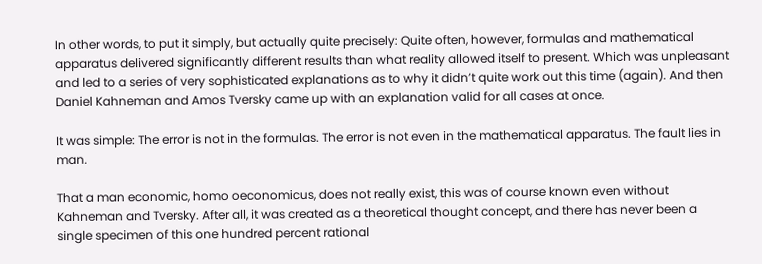In other words, to put it simply, but actually quite precisely: Quite often, however, formulas and mathematical apparatus delivered significantly different results than what reality allowed itself to present. Which was unpleasant and led to a series of very sophisticated explanations as to why it didn’t quite work out this time (again). And then Daniel Kahneman and Amos Tversky came up with an explanation valid for all cases at once.

It was simple: The error is not in the formulas. The error is not even in the mathematical apparatus. The fault lies in man.

That a man economic, homo oeconomicus, does not really exist, this was of course known even without Kahneman and Tversky. After all, it was created as a theoretical thought concept, and there has never been a single specimen of this one hundred percent rational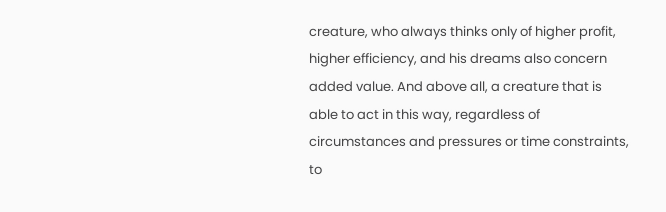creature, who always thinks only of higher profit, higher efficiency, and his dreams also concern added value. And above all, a creature that is able to act in this way, regardless of circumstances and pressures or time constraints, to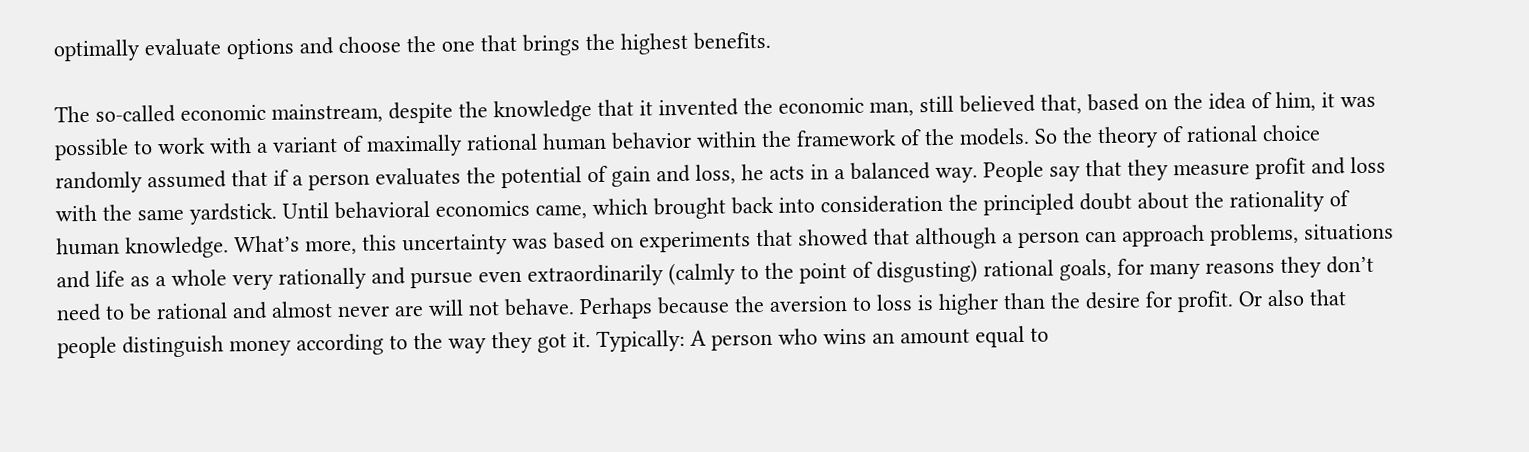optimally evaluate options and choose the one that brings the highest benefits.

The so-called economic mainstream, despite the knowledge that it invented the economic man, still believed that, based on the idea of him, it was possible to work with a variant of maximally rational human behavior within the framework of the models. So the theory of rational choice randomly assumed that if a person evaluates the potential of gain and loss, he acts in a balanced way. People say that they measure profit and loss with the same yardstick. Until behavioral economics came, which brought back into consideration the principled doubt about the rationality of human knowledge. What’s more, this uncertainty was based on experiments that showed that although a person can approach problems, situations and life as a whole very rationally and pursue even extraordinarily (calmly to the point of disgusting) rational goals, for many reasons they don’t need to be rational and almost never are will not behave. Perhaps because the aversion to loss is higher than the desire for profit. Or also that people distinguish money according to the way they got it. Typically: A person who wins an amount equal to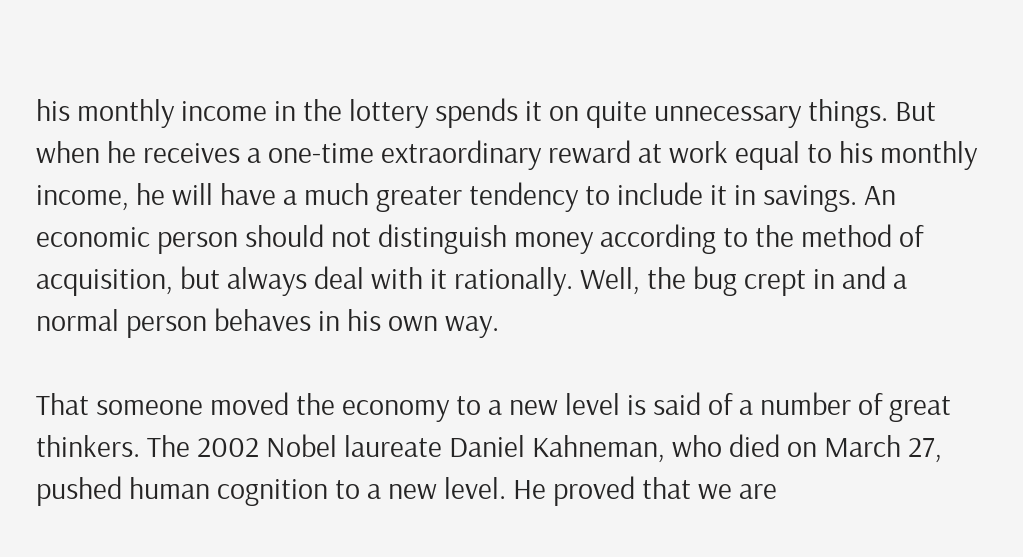his monthly income in the lottery spends it on quite unnecessary things. But when he receives a one-time extraordinary reward at work equal to his monthly income, he will have a much greater tendency to include it in savings. An economic person should not distinguish money according to the method of acquisition, but always deal with it rationally. Well, the bug crept in and a normal person behaves in his own way.

That someone moved the economy to a new level is said of a number of great thinkers. The 2002 Nobel laureate Daniel Kahneman, who died on March 27, pushed human cognition to a new level. He proved that we are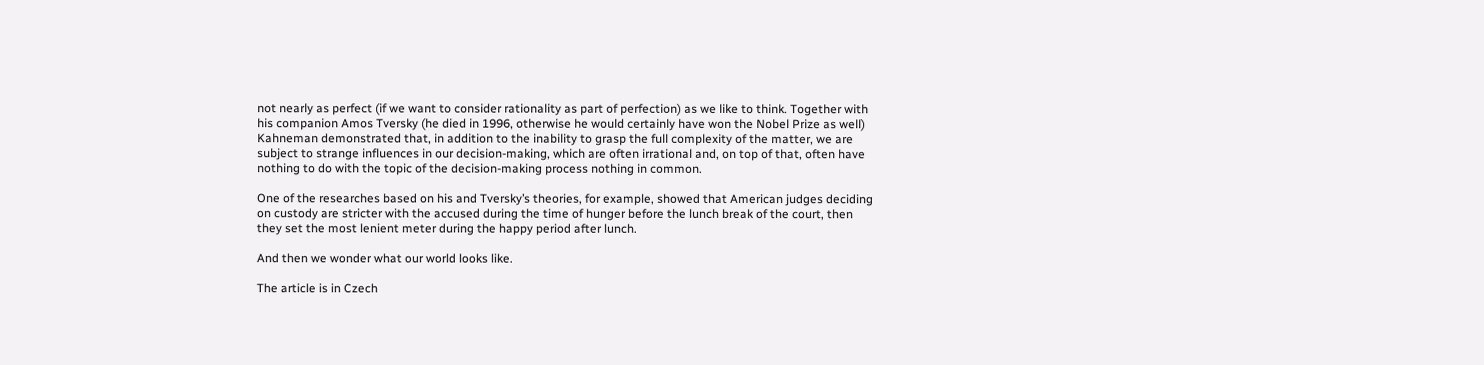not nearly as perfect (if we want to consider rationality as part of perfection) as we like to think. Together with his companion Amos Tversky (he died in 1996, otherwise he would certainly have won the Nobel Prize as well) Kahneman demonstrated that, in addition to the inability to grasp the full complexity of the matter, we are subject to strange influences in our decision-making, which are often irrational and, on top of that, often have nothing to do with the topic of the decision-making process nothing in common.

One of the researches based on his and Tversky’s theories, for example, showed that American judges deciding on custody are stricter with the accused during the time of hunger before the lunch break of the court, then they set the most lenient meter during the happy period after lunch.

And then we wonder what our world looks like.

The article is in Czech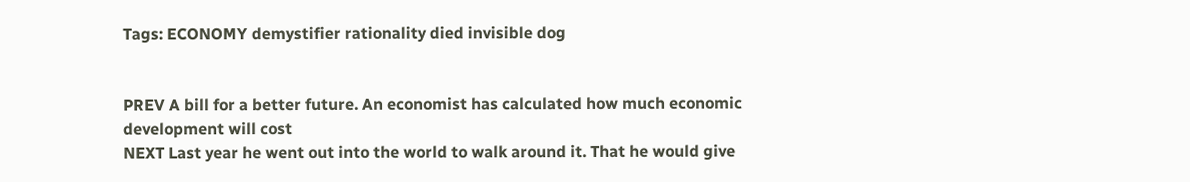Tags: ECONOMY demystifier rationality died invisible dog


PREV A bill for a better future. An economist has calculated how much economic development will cost
NEXT Last year he went out into the world to walk around it. That he would give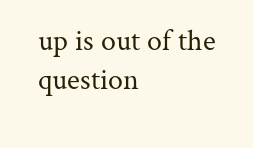up is out of the question